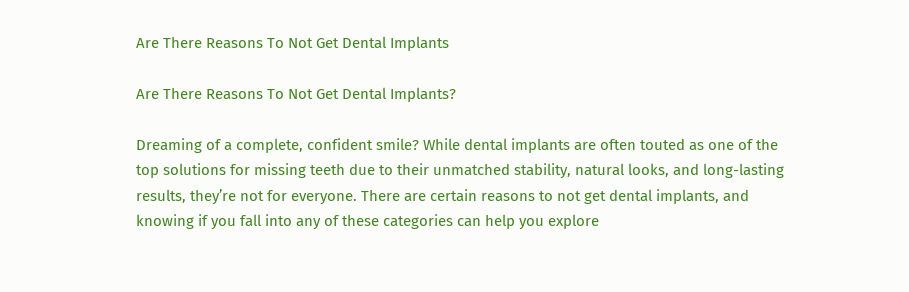Are There Reasons To Not Get Dental Implants

Are There Reasons To Not Get Dental Implants?

Dreaming of a complete, confident smile? While dental implants are often touted as one of the top solutions for missing teeth due to their unmatched stability, natural looks, and long-lasting results, they’re not for everyone. There are certain reasons to not get dental implants, and knowing if you fall into any of these categories can help you explore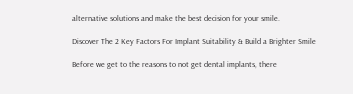alternative solutions and make the best decision for your smile.

Discover The 2 Key Factors For Implant Suitability & Build a Brighter Smile

Before we get to the reasons to not get dental implants, there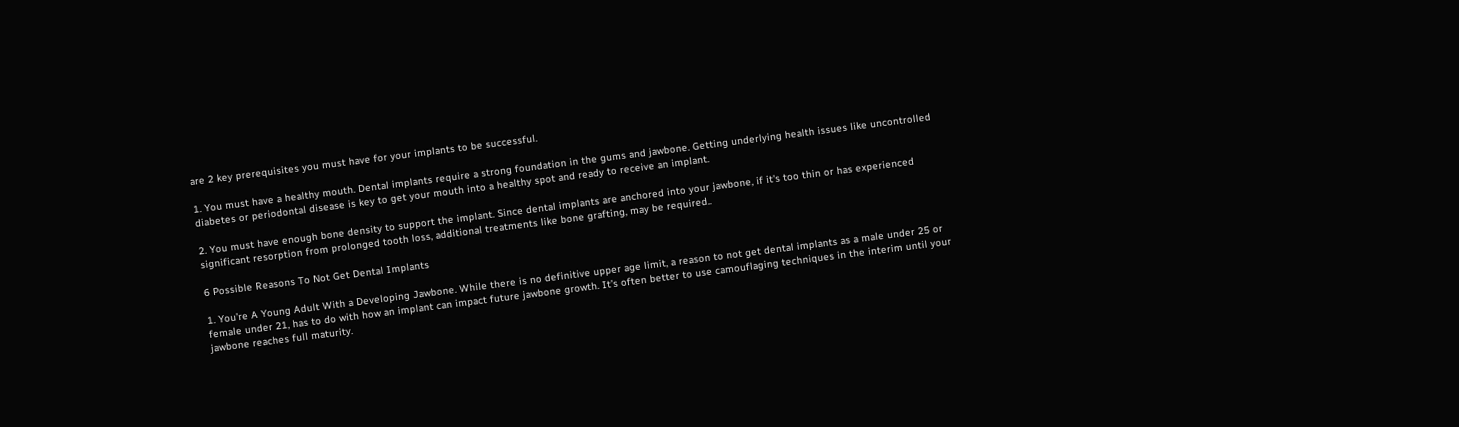are 2 key prerequisites you must have for your implants to be successful.

1. You must have a healthy mouth. Dental implants require a strong foundation in the gums and jawbone. Getting underlying health issues like uncontrolled diabetes or periodontal disease is key to get your mouth into a healthy spot and ready to receive an implant.

2. You must have enough bone density to support the implant. Since dental implants are anchored into your jawbone, if it's too thin or has experienced significant resorption from prolonged tooth loss, additional treatments like bone grafting, may be required..

6 Possible Reasons To Not Get Dental Implants

1. You’re A Young Adult With a Developing Jawbone. While there is no definitive upper age limit, a reason to not get dental implants as a male under 25 or female under 21, has to do with how an implant can impact future jawbone growth. It’s often better to use camouflaging techniques in the interim until your jawbone reaches full maturity.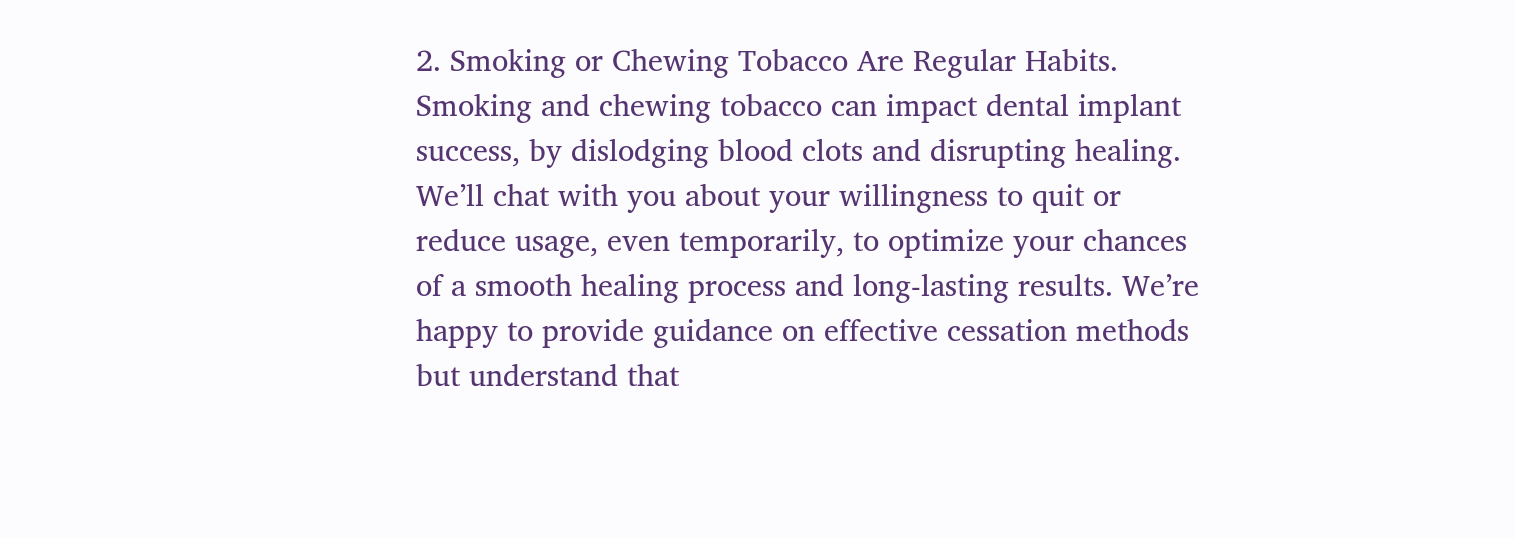2. Smoking or Chewing Tobacco Are Regular Habits. Smoking and chewing tobacco can impact dental implant success, by dislodging blood clots and disrupting healing. We’ll chat with you about your willingness to quit or reduce usage, even temporarily, to optimize your chances of a smooth healing process and long-lasting results. We’re happy to provide guidance on effective cessation methods but understand that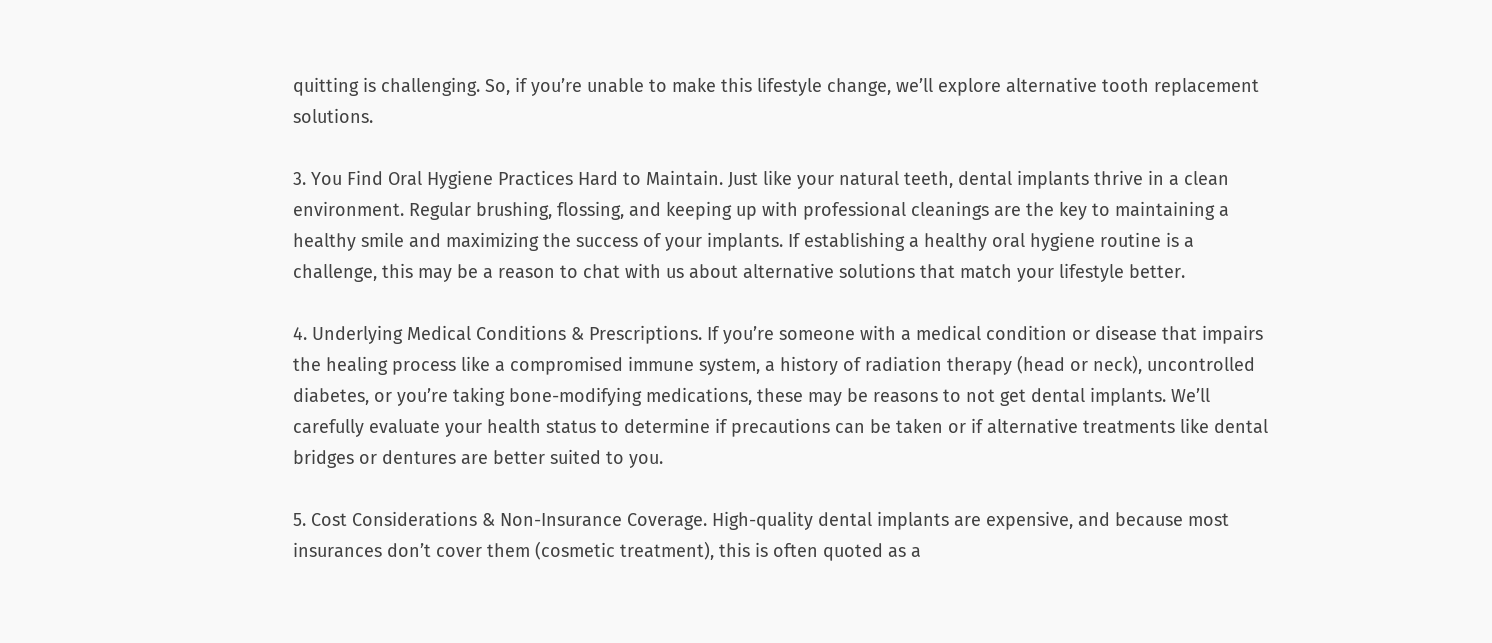quitting is challenging. So, if you’re unable to make this lifestyle change, we’ll explore alternative tooth replacement solutions.

3. You Find Oral Hygiene Practices Hard to Maintain. Just like your natural teeth, dental implants thrive in a clean environment. Regular brushing, flossing, and keeping up with professional cleanings are the key to maintaining a healthy smile and maximizing the success of your implants. If establishing a healthy oral hygiene routine is a challenge, this may be a reason to chat with us about alternative solutions that match your lifestyle better.

4. Underlying Medical Conditions & Prescriptions. If you’re someone with a medical condition or disease that impairs the healing process like a compromised immune system, a history of radiation therapy (head or neck), uncontrolled diabetes, or you’re taking bone-modifying medications, these may be reasons to not get dental implants. We’ll carefully evaluate your health status to determine if precautions can be taken or if alternative treatments like dental bridges or dentures are better suited to you.

5. Cost Considerations & Non-Insurance Coverage. High-quality dental implants are expensive, and because most insurances don’t cover them (cosmetic treatment), this is often quoted as a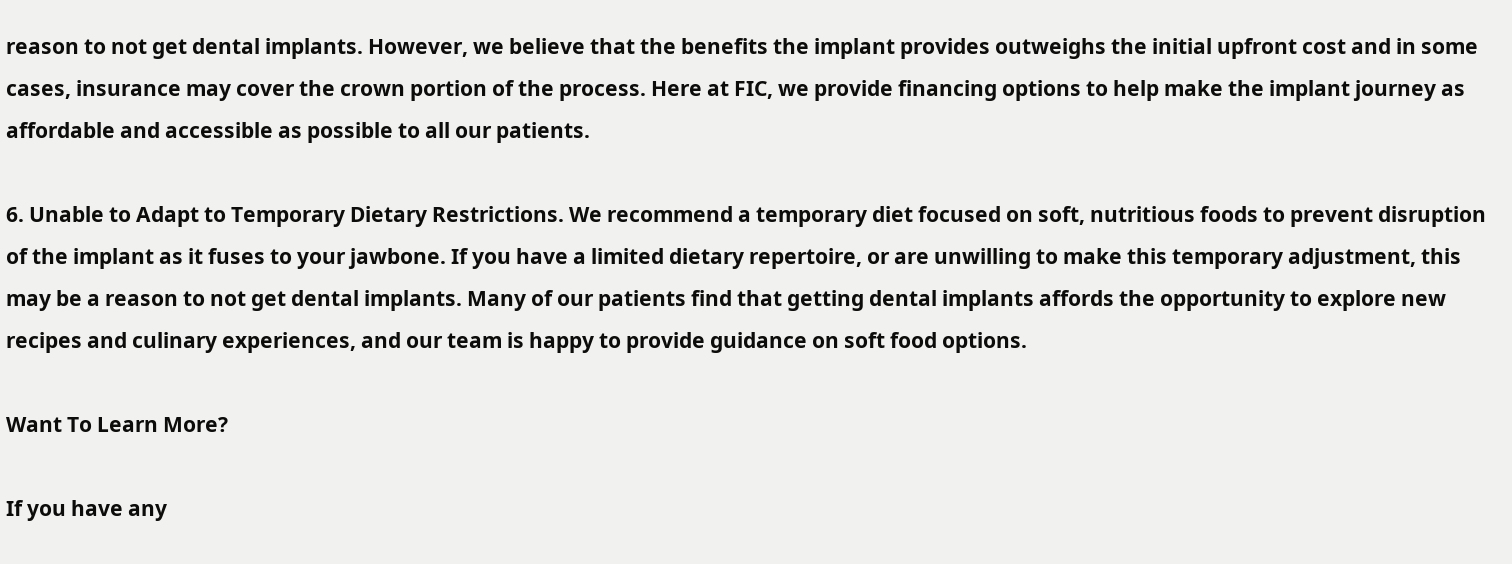reason to not get dental implants. However, we believe that the benefits the implant provides outweighs the initial upfront cost and in some cases, insurance may cover the crown portion of the process. Here at FIC, we provide financing options to help make the implant journey as affordable and accessible as possible to all our patients.

6. Unable to Adapt to Temporary Dietary Restrictions. We recommend a temporary diet focused on soft, nutritious foods to prevent disruption of the implant as it fuses to your jawbone. If you have a limited dietary repertoire, or are unwilling to make this temporary adjustment, this may be a reason to not get dental implants. Many of our patients find that getting dental implants affords the opportunity to explore new recipes and culinary experiences, and our team is happy to provide guidance on soft food options.

Want To Learn More?

If you have any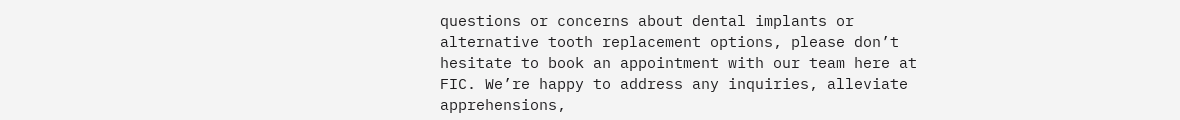questions or concerns about dental implants or alternative tooth replacement options, please don’t hesitate to book an appointment with our team here at FIC. We’re happy to address any inquiries, alleviate apprehensions,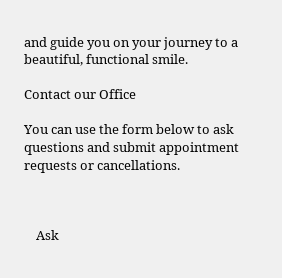and guide you on your journey to a beautiful, functional smile.

Contact our Office

You can use the form below to ask questions and submit appointment requests or cancellations.



    Ask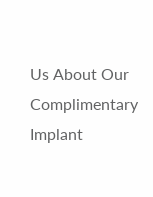Us About Our Complimentary Implant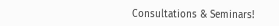Consultations & Seminars!